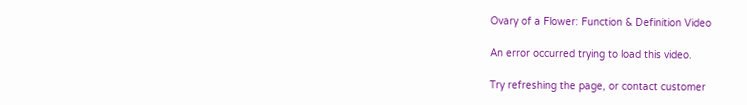Ovary of a Flower: Function & Definition Video

An error occurred trying to load this video.

Try refreshing the page, or contact customer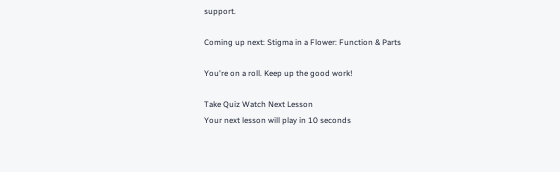support.

Coming up next: Stigma in a Flower: Function & Parts

You're on a roll. Keep up the good work!

Take Quiz Watch Next Lesson
Your next lesson will play in 10 seconds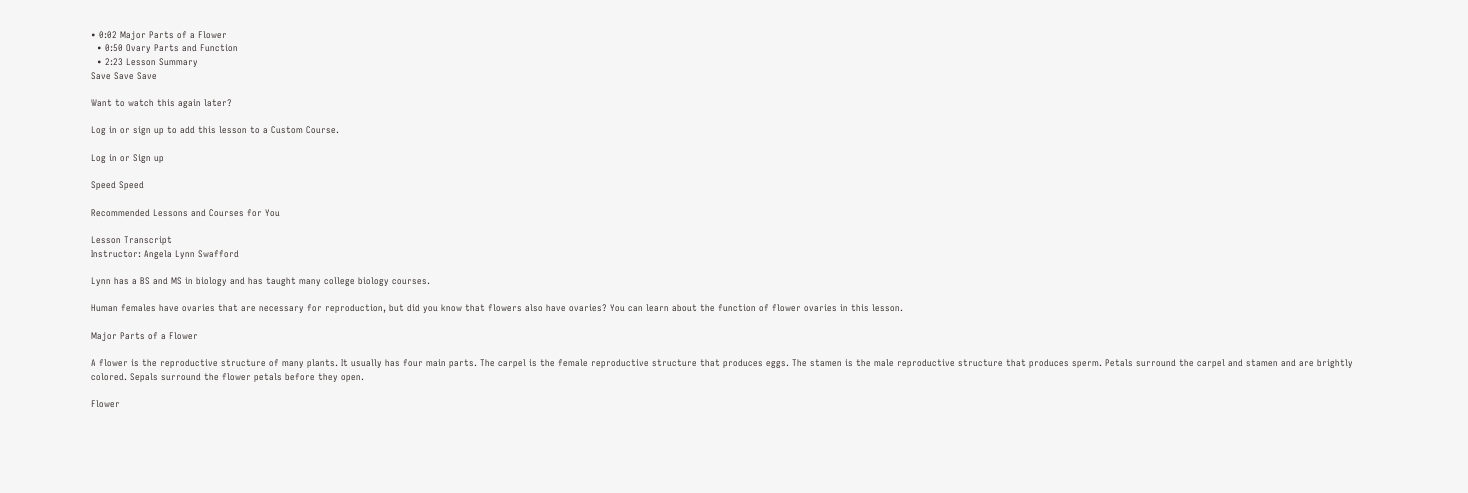• 0:02 Major Parts of a Flower
  • 0:50 Ovary Parts and Function
  • 2:23 Lesson Summary
Save Save Save

Want to watch this again later?

Log in or sign up to add this lesson to a Custom Course.

Log in or Sign up

Speed Speed

Recommended Lessons and Courses for You

Lesson Transcript
Instructor: Angela Lynn Swafford

Lynn has a BS and MS in biology and has taught many college biology courses.

Human females have ovaries that are necessary for reproduction, but did you know that flowers also have ovaries? You can learn about the function of flower ovaries in this lesson.

Major Parts of a Flower

A flower is the reproductive structure of many plants. It usually has four main parts. The carpel is the female reproductive structure that produces eggs. The stamen is the male reproductive structure that produces sperm. Petals surround the carpel and stamen and are brightly colored. Sepals surround the flower petals before they open.

Flower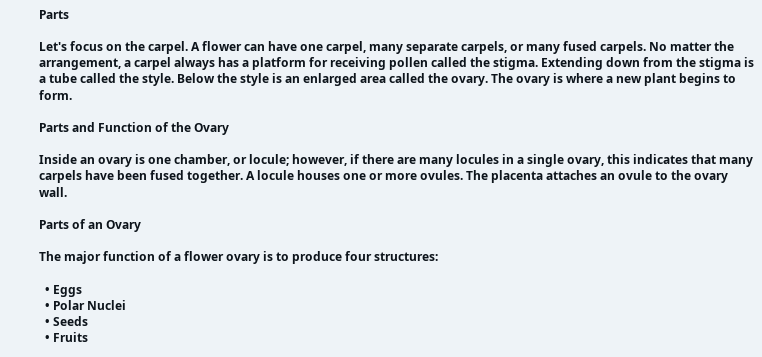Parts

Let's focus on the carpel. A flower can have one carpel, many separate carpels, or many fused carpels. No matter the arrangement, a carpel always has a platform for receiving pollen called the stigma. Extending down from the stigma is a tube called the style. Below the style is an enlarged area called the ovary. The ovary is where a new plant begins to form.

Parts and Function of the Ovary

Inside an ovary is one chamber, or locule; however, if there are many locules in a single ovary, this indicates that many carpels have been fused together. A locule houses one or more ovules. The placenta attaches an ovule to the ovary wall.

Parts of an Ovary

The major function of a flower ovary is to produce four structures:

  • Eggs
  • Polar Nuclei
  • Seeds
  • Fruits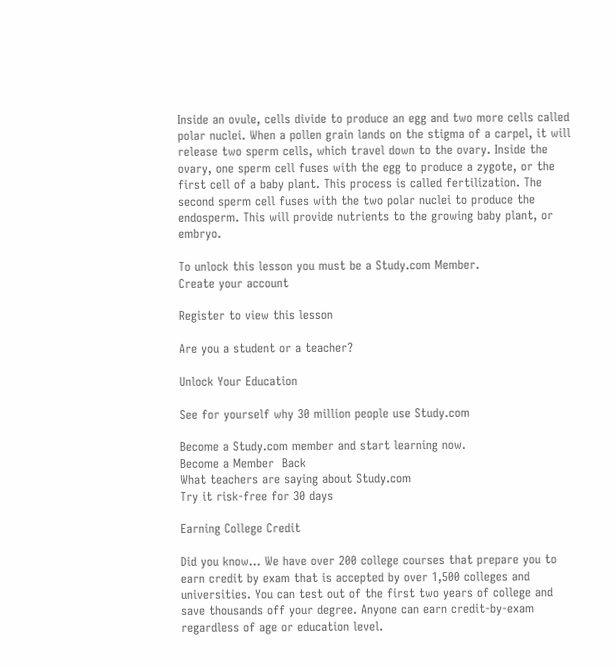Inside an ovule, cells divide to produce an egg and two more cells called polar nuclei. When a pollen grain lands on the stigma of a carpel, it will release two sperm cells, which travel down to the ovary. Inside the ovary, one sperm cell fuses with the egg to produce a zygote, or the first cell of a baby plant. This process is called fertilization. The second sperm cell fuses with the two polar nuclei to produce the endosperm. This will provide nutrients to the growing baby plant, or embryo.

To unlock this lesson you must be a Study.com Member.
Create your account

Register to view this lesson

Are you a student or a teacher?

Unlock Your Education

See for yourself why 30 million people use Study.com

Become a Study.com member and start learning now.
Become a Member  Back
What teachers are saying about Study.com
Try it risk-free for 30 days

Earning College Credit

Did you know… We have over 200 college courses that prepare you to earn credit by exam that is accepted by over 1,500 colleges and universities. You can test out of the first two years of college and save thousands off your degree. Anyone can earn credit-by-exam regardless of age or education level.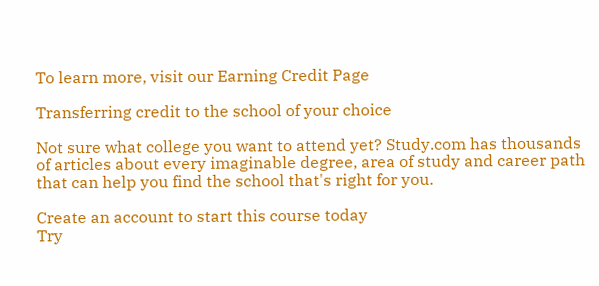To learn more, visit our Earning Credit Page

Transferring credit to the school of your choice

Not sure what college you want to attend yet? Study.com has thousands of articles about every imaginable degree, area of study and career path that can help you find the school that's right for you.

Create an account to start this course today
Try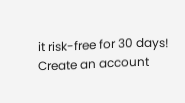it risk-free for 30 days!
Create an account